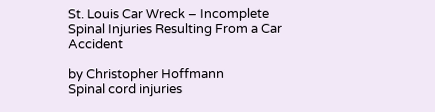St. Louis Car Wreck – Incomplete Spinal Injuries Resulting From a Car Accident

by Christopher Hoffmann
Spinal cord injuries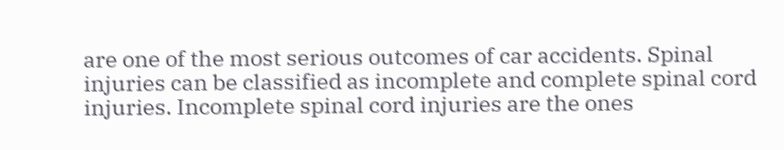are one of the most serious outcomes of car accidents. Spinal injuries can be classified as incomplete and complete spinal cord injuries. Incomplete spinal cord injuries are the ones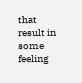that result in some feeling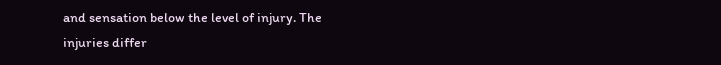and sensation below the level of injury. The injuries differ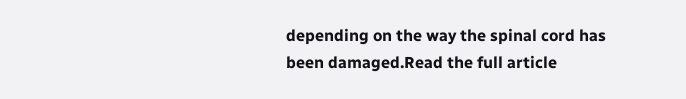depending on the way the spinal cord has been damaged.Read the full article